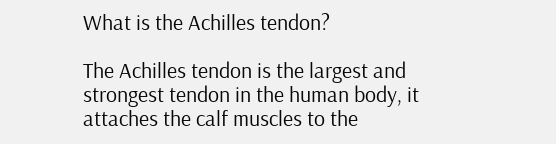What is the Achilles tendon?

The Achilles tendon is the largest and strongest tendon in the human body, it attaches the calf muscles to the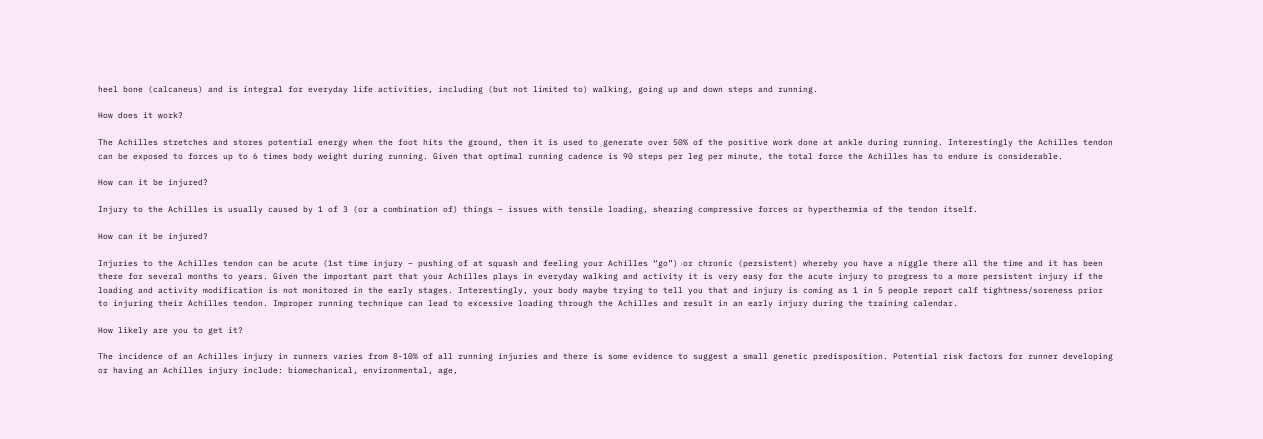heel bone (calcaneus) and is integral for everyday life activities, including (but not limited to) walking, going up and down steps and running.

How does it work?

The Achilles stretches and stores potential energy when the foot hits the ground, then it is used to generate over 50% of the positive work done at ankle during running. Interestingly the Achilles tendon can be exposed to forces up to 6 times body weight during running. Given that optimal running cadence is 90 steps per leg per minute, the total force the Achilles has to endure is considerable.

How can it be injured?

Injury to the Achilles is usually caused by 1 of 3 (or a combination of) things – issues with tensile loading, shearing compressive forces or hyperthermia of the tendon itself.

How can it be injured?

Injuries to the Achilles tendon can be acute (1st time injury – pushing of at squash and feeling your Achilles “go”) or chronic (persistent) whereby you have a niggle there all the time and it has been there for several months to years. Given the important part that your Achilles plays in everyday walking and activity it is very easy for the acute injury to progress to a more persistent injury if the loading and activity modification is not monitored in the early stages. Interestingly, your body maybe trying to tell you that and injury is coming as 1 in 5 people report calf tightness/soreness prior to injuring their Achilles tendon. Improper running technique can lead to excessive loading through the Achilles and result in an early injury during the training calendar.

How likely are you to get it?

The incidence of an Achilles injury in runners varies from 8-10% of all running injuries and there is some evidence to suggest a small genetic predisposition. Potential risk factors for runner developing or having an Achilles injury include: biomechanical, environmental, age,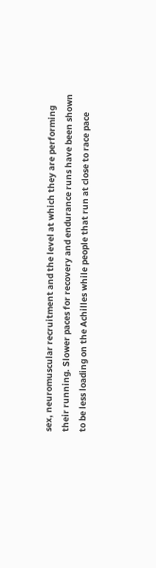sex, neuromuscular recruitment and the level at which they are performing their running. Slower paces for recovery and endurance runs have been shown to be less loading on the Achilles while people that run at close to race pace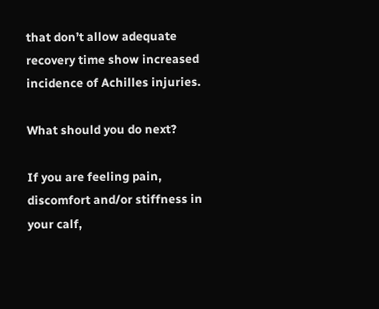that don’t allow adequate recovery time show increased incidence of Achilles injuries.

What should you do next?

If you are feeling pain, discomfort and/or stiffness in your calf,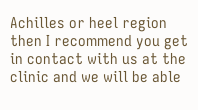Achilles or heel region then I recommend you get in contact with us at the clinic and we will be able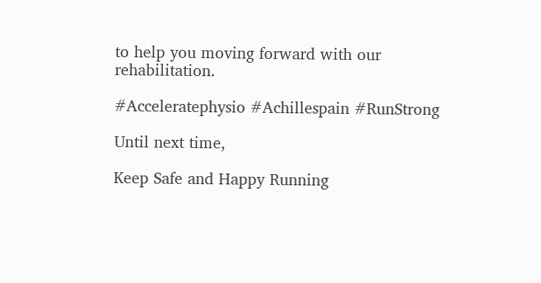to help you moving forward with our rehabilitation.

#Acceleratephysio #Achillespain #RunStrong

Until next time,

Keep Safe and Happy Running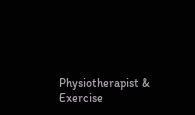Physiotherapist & Exercise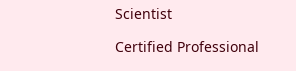Scientist

Certified Professional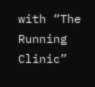with “The Running Clinic”